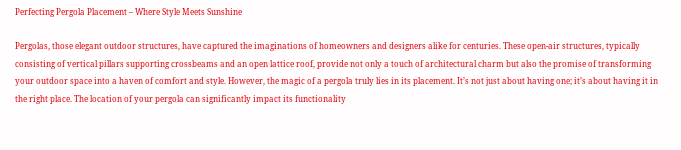Perfecting Pergola Placement – Where Style Meets Sunshine

Pergolas, those elegant outdoor structures, have captured the imaginations of homeowners and designers alike for centuries. These open-air structures, typically consisting of vertical pillars supporting crossbeams and an open lattice roof, provide not only a touch of architectural charm but also the promise of transforming your outdoor space into a haven of comfort and style. However, the magic of a pergola truly lies in its placement. It’s not just about having one; it’s about having it in the right place. The location of your pergola can significantly impact its functionality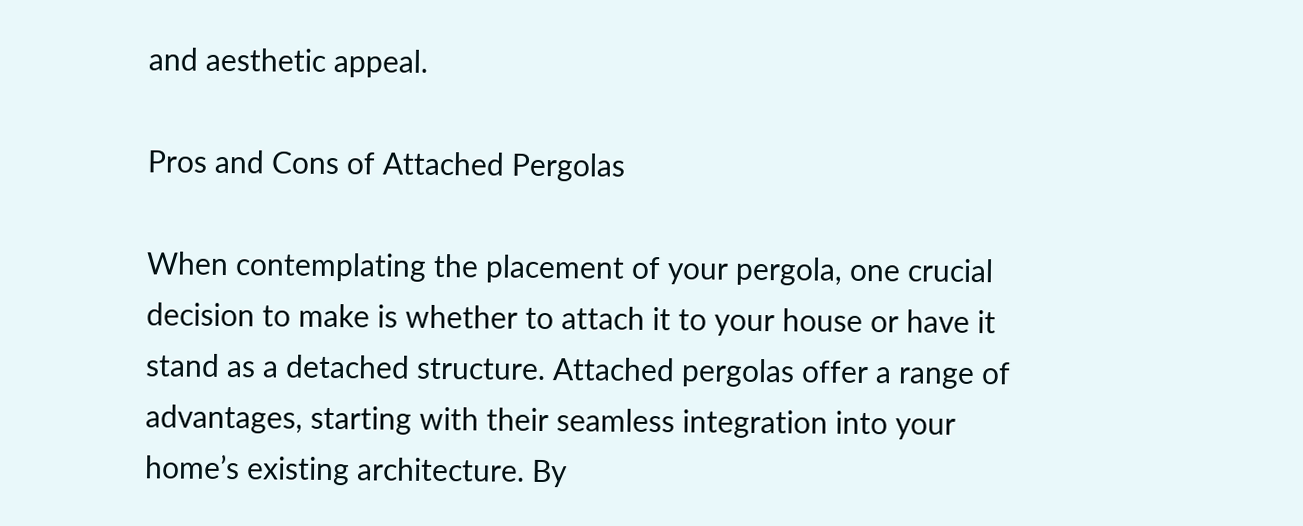and aesthetic appeal.

Pros and Cons of Attached Pergolas

When contemplating the placement of your pergola, one crucial decision to make is whether to attach it to your house or have it stand as a detached structure. Attached pergolas offer a range of advantages, starting with their seamless integration into your home’s existing architecture. By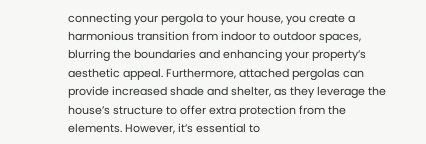connecting your pergola to your house, you create a harmonious transition from indoor to outdoor spaces, blurring the boundaries and enhancing your property’s aesthetic appeal. Furthermore, attached pergolas can provide increased shade and shelter, as they leverage the house’s structure to offer extra protection from the elements. However, it’s essential to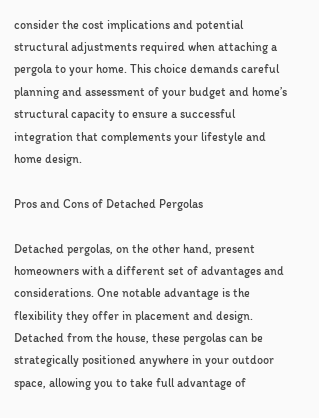consider the cost implications and potential structural adjustments required when attaching a pergola to your home. This choice demands careful planning and assessment of your budget and home’s structural capacity to ensure a successful integration that complements your lifestyle and home design.

Pros and Cons of Detached Pergolas

Detached pergolas, on the other hand, present homeowners with a different set of advantages and considerations. One notable advantage is the flexibility they offer in placement and design. Detached from the house, these pergolas can be strategically positioned anywhere in your outdoor space, allowing you to take full advantage of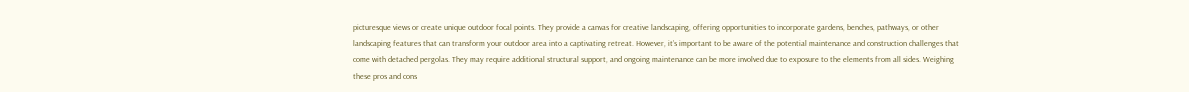picturesque views or create unique outdoor focal points. They provide a canvas for creative landscaping, offering opportunities to incorporate gardens, benches, pathways, or other landscaping features that can transform your outdoor area into a captivating retreat. However, it’s important to be aware of the potential maintenance and construction challenges that come with detached pergolas. They may require additional structural support, and ongoing maintenance can be more involved due to exposure to the elements from all sides. Weighing these pros and cons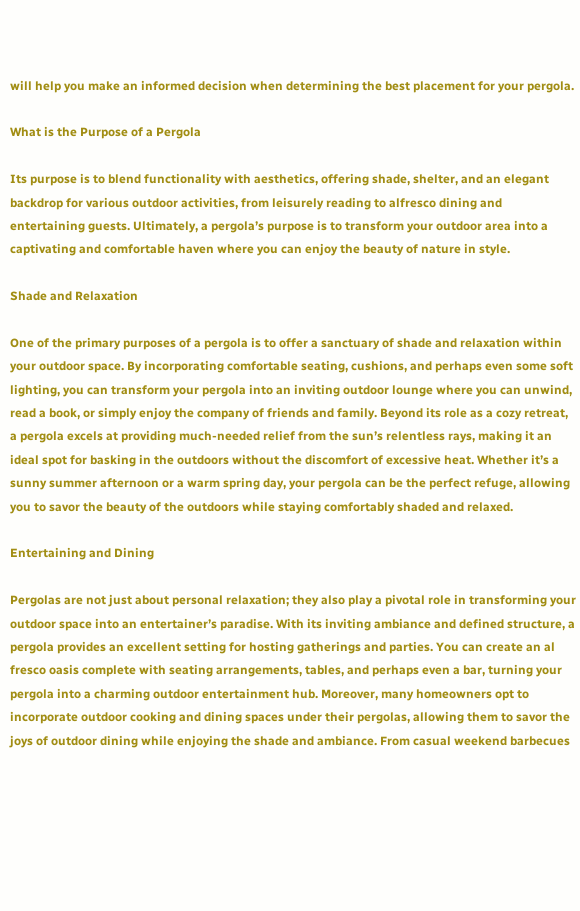will help you make an informed decision when determining the best placement for your pergola.

What is the Purpose of a Pergola

Its purpose is to blend functionality with aesthetics, offering shade, shelter, and an elegant backdrop for various outdoor activities, from leisurely reading to alfresco dining and entertaining guests. Ultimately, a pergola’s purpose is to transform your outdoor area into a captivating and comfortable haven where you can enjoy the beauty of nature in style.

Shade and Relaxation

One of the primary purposes of a pergola is to offer a sanctuary of shade and relaxation within your outdoor space. By incorporating comfortable seating, cushions, and perhaps even some soft lighting, you can transform your pergola into an inviting outdoor lounge where you can unwind, read a book, or simply enjoy the company of friends and family. Beyond its role as a cozy retreat, a pergola excels at providing much-needed relief from the sun’s relentless rays, making it an ideal spot for basking in the outdoors without the discomfort of excessive heat. Whether it’s a sunny summer afternoon or a warm spring day, your pergola can be the perfect refuge, allowing you to savor the beauty of the outdoors while staying comfortably shaded and relaxed.

Entertaining and Dining

Pergolas are not just about personal relaxation; they also play a pivotal role in transforming your outdoor space into an entertainer’s paradise. With its inviting ambiance and defined structure, a pergola provides an excellent setting for hosting gatherings and parties. You can create an al fresco oasis complete with seating arrangements, tables, and perhaps even a bar, turning your pergola into a charming outdoor entertainment hub. Moreover, many homeowners opt to incorporate outdoor cooking and dining spaces under their pergolas, allowing them to savor the joys of outdoor dining while enjoying the shade and ambiance. From casual weekend barbecues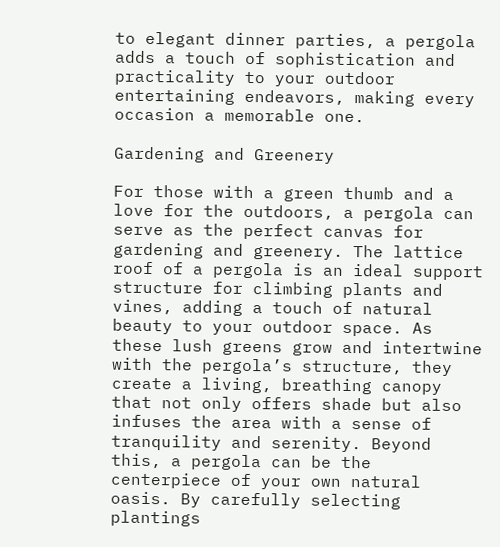to elegant dinner parties, a pergola adds a touch of sophistication and practicality to your outdoor entertaining endeavors, making every occasion a memorable one.

Gardening and Greenery

For those with a green thumb and a love for the outdoors, a pergola can serve as the perfect canvas for gardening and greenery. The lattice roof of a pergola is an ideal support structure for climbing plants and vines, adding a touch of natural beauty to your outdoor space. As these lush greens grow and intertwine with the pergola’s structure, they create a living, breathing canopy that not only offers shade but also infuses the area with a sense of tranquility and serenity. Beyond this, a pergola can be the centerpiece of your own natural oasis. By carefully selecting plantings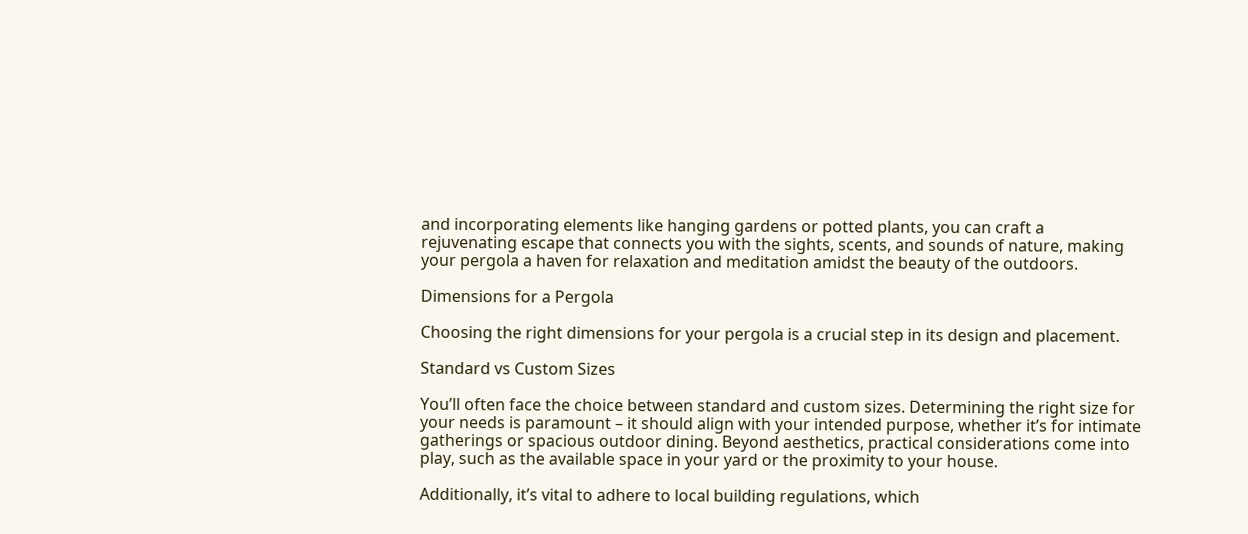and incorporating elements like hanging gardens or potted plants, you can craft a rejuvenating escape that connects you with the sights, scents, and sounds of nature, making your pergola a haven for relaxation and meditation amidst the beauty of the outdoors.

Dimensions for a Pergola

Choosing the right dimensions for your pergola is a crucial step in its design and placement.

Standard vs Custom Sizes

You’ll often face the choice between standard and custom sizes. Determining the right size for your needs is paramount – it should align with your intended purpose, whether it’s for intimate gatherings or spacious outdoor dining. Beyond aesthetics, practical considerations come into play, such as the available space in your yard or the proximity to your house.

Additionally, it’s vital to adhere to local building regulations, which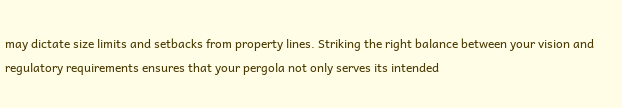may dictate size limits and setbacks from property lines. Striking the right balance between your vision and regulatory requirements ensures that your pergola not only serves its intended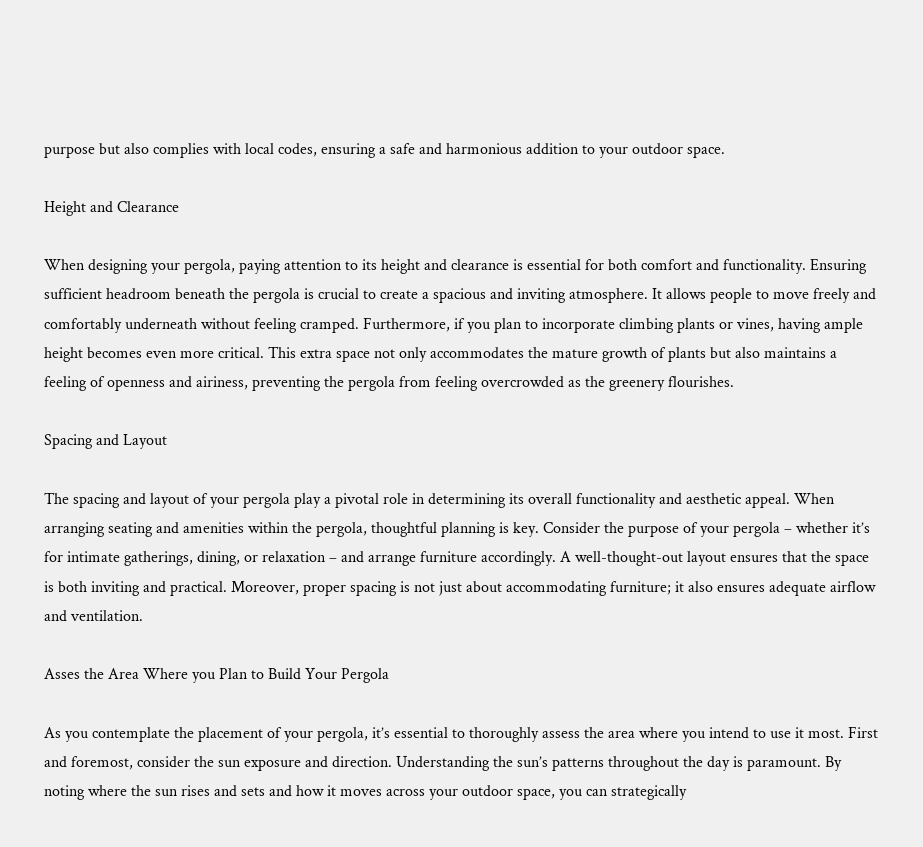purpose but also complies with local codes, ensuring a safe and harmonious addition to your outdoor space.

Height and Clearance

When designing your pergola, paying attention to its height and clearance is essential for both comfort and functionality. Ensuring sufficient headroom beneath the pergola is crucial to create a spacious and inviting atmosphere. It allows people to move freely and comfortably underneath without feeling cramped. Furthermore, if you plan to incorporate climbing plants or vines, having ample height becomes even more critical. This extra space not only accommodates the mature growth of plants but also maintains a feeling of openness and airiness, preventing the pergola from feeling overcrowded as the greenery flourishes.

Spacing and Layout

The spacing and layout of your pergola play a pivotal role in determining its overall functionality and aesthetic appeal. When arranging seating and amenities within the pergola, thoughtful planning is key. Consider the purpose of your pergola – whether it’s for intimate gatherings, dining, or relaxation – and arrange furniture accordingly. A well-thought-out layout ensures that the space is both inviting and practical. Moreover, proper spacing is not just about accommodating furniture; it also ensures adequate airflow and ventilation.

Asses the Area Where you Plan to Build Your Pergola

As you contemplate the placement of your pergola, it’s essential to thoroughly assess the area where you intend to use it most. First and foremost, consider the sun exposure and direction. Understanding the sun’s patterns throughout the day is paramount. By noting where the sun rises and sets and how it moves across your outdoor space, you can strategically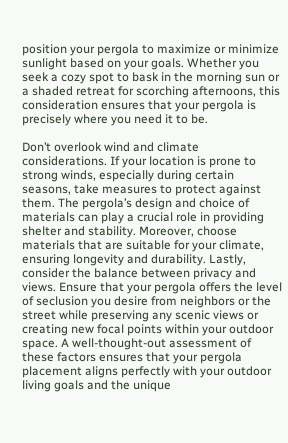position your pergola to maximize or minimize sunlight based on your goals. Whether you seek a cozy spot to bask in the morning sun or a shaded retreat for scorching afternoons, this consideration ensures that your pergola is precisely where you need it to be.

Don’t overlook wind and climate considerations. If your location is prone to strong winds, especially during certain seasons, take measures to protect against them. The pergola’s design and choice of materials can play a crucial role in providing shelter and stability. Moreover, choose materials that are suitable for your climate, ensuring longevity and durability. Lastly, consider the balance between privacy and views. Ensure that your pergola offers the level of seclusion you desire from neighbors or the street while preserving any scenic views or creating new focal points within your outdoor space. A well-thought-out assessment of these factors ensures that your pergola placement aligns perfectly with your outdoor living goals and the unique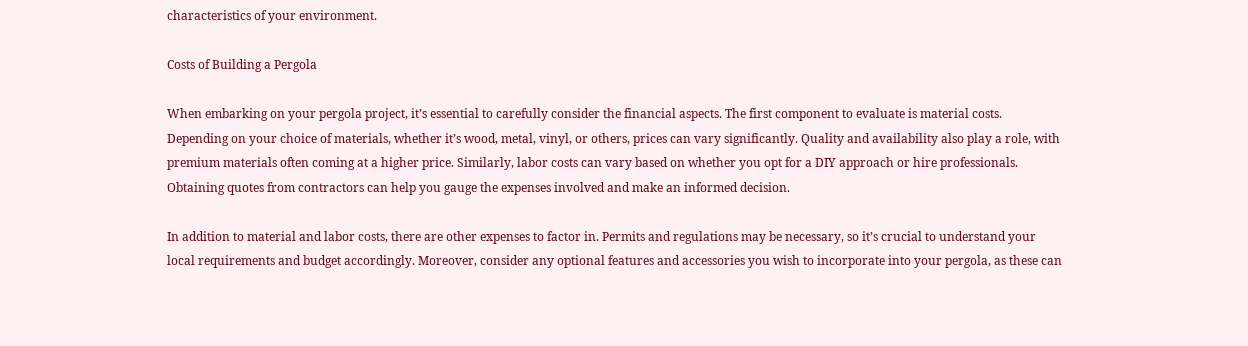characteristics of your environment.

Costs of Building a Pergola

When embarking on your pergola project, it’s essential to carefully consider the financial aspects. The first component to evaluate is material costs. Depending on your choice of materials, whether it’s wood, metal, vinyl, or others, prices can vary significantly. Quality and availability also play a role, with premium materials often coming at a higher price. Similarly, labor costs can vary based on whether you opt for a DIY approach or hire professionals. Obtaining quotes from contractors can help you gauge the expenses involved and make an informed decision.

In addition to material and labor costs, there are other expenses to factor in. Permits and regulations may be necessary, so it’s crucial to understand your local requirements and budget accordingly. Moreover, consider any optional features and accessories you wish to incorporate into your pergola, as these can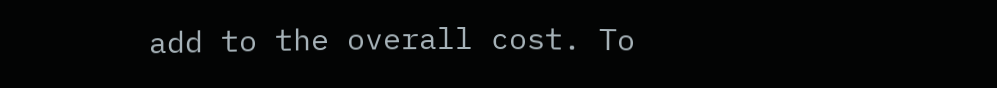add to the overall cost. To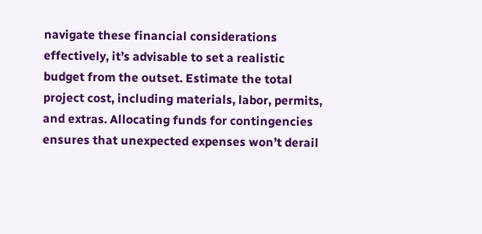navigate these financial considerations effectively, it’s advisable to set a realistic budget from the outset. Estimate the total project cost, including materials, labor, permits, and extras. Allocating funds for contingencies ensures that unexpected expenses won’t derail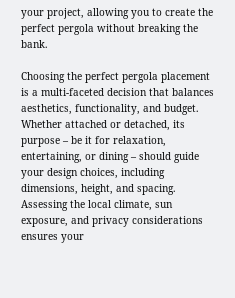your project, allowing you to create the perfect pergola without breaking the bank.

Choosing the perfect pergola placement is a multi-faceted decision that balances aesthetics, functionality, and budget. Whether attached or detached, its purpose – be it for relaxation, entertaining, or dining – should guide your design choices, including dimensions, height, and spacing. Assessing the local climate, sun exposure, and privacy considerations ensures your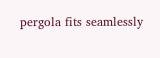pergola fits seamlessly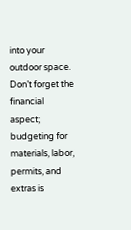into your outdoor space. Don’t forget the financial aspect; budgeting for materials, labor, permits, and extras is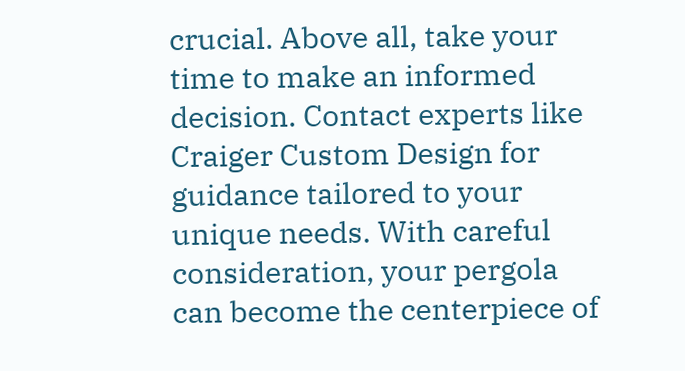crucial. Above all, take your time to make an informed decision. Contact experts like Craiger Custom Design for guidance tailored to your unique needs. With careful consideration, your pergola can become the centerpiece of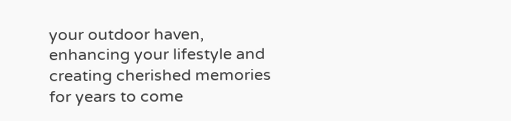your outdoor haven, enhancing your lifestyle and creating cherished memories for years to come